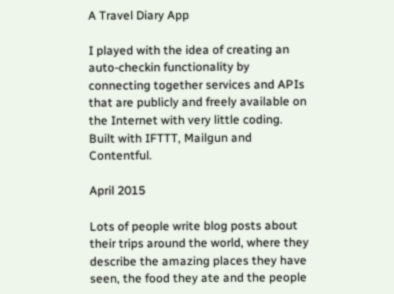A Travel Diary App

I played with the idea of creating an auto-checkin functionality by connecting together services and APIs that are publicly and freely available on the Internet with very little coding.
Built with IFTTT, Mailgun and Contentful.

April 2015

Lots of people write blog posts about their trips around the world, where they describe the amazing places they have seen, the food they ate and the people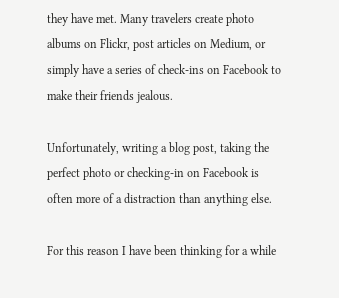they have met. Many travelers create photo albums on Flickr, post articles on Medium, or simply have a series of check-ins on Facebook to make their friends jealous.

Unfortunately, writing a blog post, taking the perfect photo or checking-in on Facebook is often more of a distraction than anything else.

For this reason I have been thinking for a while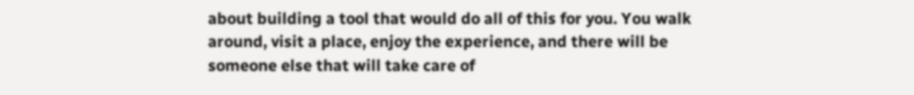about building a tool that would do all of this for you. You walk around, visit a place, enjoy the experience, and there will be someone else that will take care of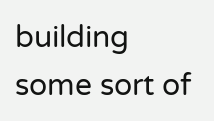building some sort of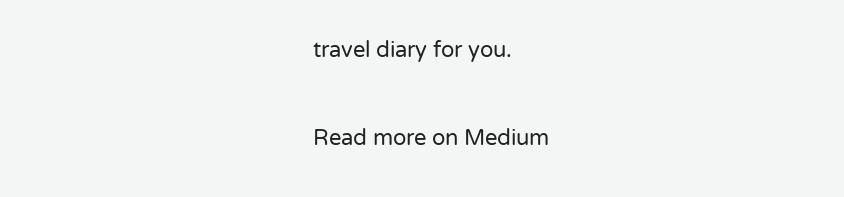travel diary for you.

Read more on Medium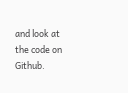and look at the code on Github.